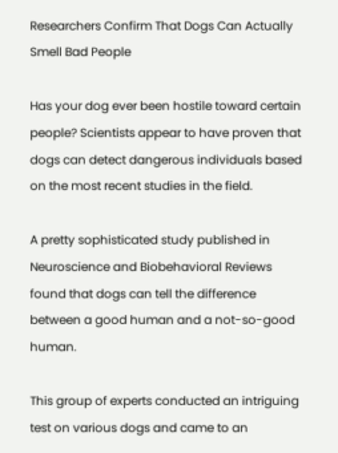Researchers Confirm That Dogs Can Actually Smell Bad People

Has your dog ever been hostile toward certain people? Scientists appear to have proven that dogs can detect dangerous individuals based on the most recent studies in the field.

A pretty sophisticated study published in Neuroscience and Biobehavioral Reviews found that dogs can tell the difference between a good human and a not-so-good human.

This group of experts conducted an intriguing test on various dogs and came to an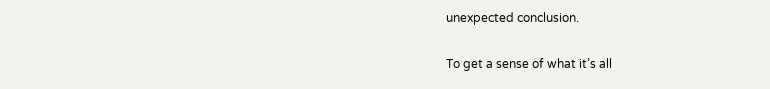unexpected conclusion.

To get a sense of what it’s all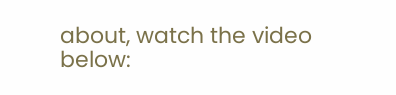about, watch the video below: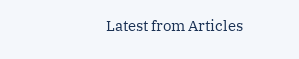Latest from Articles